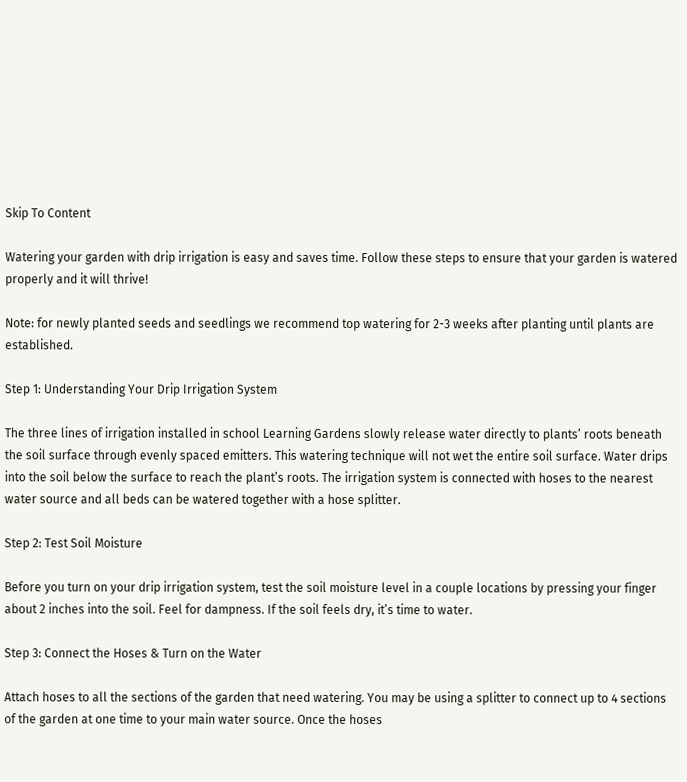Skip To Content

Watering your garden with drip irrigation is easy and saves time. Follow these steps to ensure that your garden is watered properly and it will thrive!

Note: for newly planted seeds and seedlings we recommend top watering for 2-3 weeks after planting until plants are established.

Step 1: Understanding Your Drip Irrigation System

The three lines of irrigation installed in school Learning Gardens slowly release water directly to plants’ roots beneath the soil surface through evenly spaced emitters. This watering technique will not wet the entire soil surface. Water drips into the soil below the surface to reach the plant’s roots. The irrigation system is connected with hoses to the nearest water source and all beds can be watered together with a hose splitter.

Step 2: Test Soil Moisture

Before you turn on your drip irrigation system, test the soil moisture level in a couple locations by pressing your finger about 2 inches into the soil. Feel for dampness. If the soil feels dry, it’s time to water.

Step 3: Connect the Hoses & Turn on the Water

Attach hoses to all the sections of the garden that need watering. You may be using a splitter to connect up to 4 sections of the garden at one time to your main water source. Once the hoses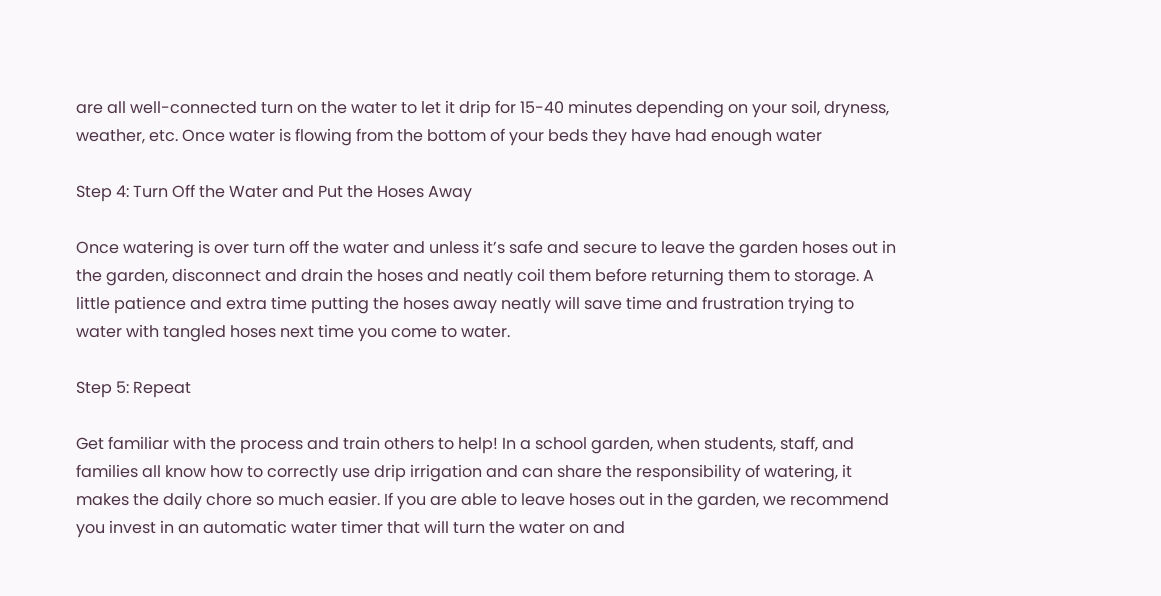are all well-connected turn on the water to let it drip for 15-40 minutes depending on your soil, dryness, weather, etc. Once water is flowing from the bottom of your beds they have had enough water

Step 4: Turn Off the Water and Put the Hoses Away

Once watering is over turn off the water and unless it’s safe and secure to leave the garden hoses out in the garden, disconnect and drain the hoses and neatly coil them before returning them to storage. A little patience and extra time putting the hoses away neatly will save time and frustration trying to water with tangled hoses next time you come to water.

Step 5: Repeat

Get familiar with the process and train others to help! In a school garden, when students, staff, and families all know how to correctly use drip irrigation and can share the responsibility of watering, it makes the daily chore so much easier. If you are able to leave hoses out in the garden, we recommend you invest in an automatic water timer that will turn the water on and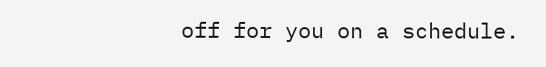off for you on a schedule.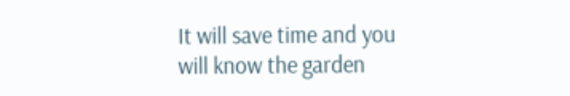It will save time and you will know the garden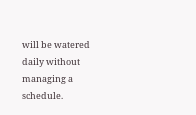will be watered daily without managing a schedule.